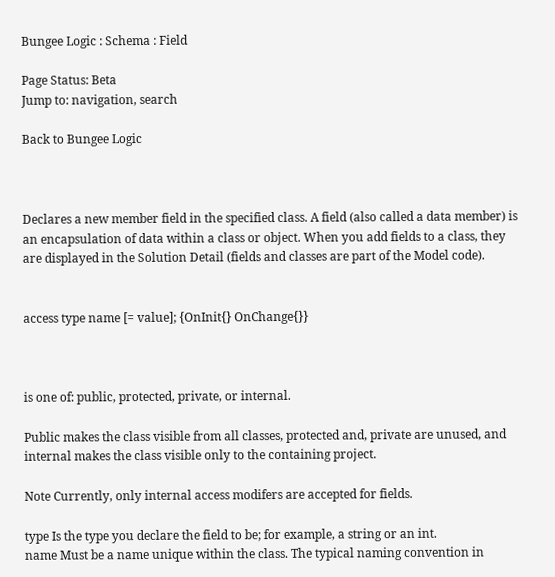Bungee Logic : Schema : Field

Page Status: Beta
Jump to: navigation, search

Back to Bungee Logic



Declares a new member field in the specified class. A field (also called a data member) is an encapsulation of data within a class or object. When you add fields to a class, they are displayed in the Solution Detail (fields and classes are part of the Model code).


access type name [= value]; {OnInit{} OnChange{}}



is one of: public, protected, private, or internal.

Public makes the class visible from all classes, protected and, private are unused, and internal makes the class visible only to the containing project.

Note Currently, only internal access modifers are accepted for fields.

type Is the type you declare the field to be; for example, a string or an int.
name Must be a name unique within the class. The typical naming convention in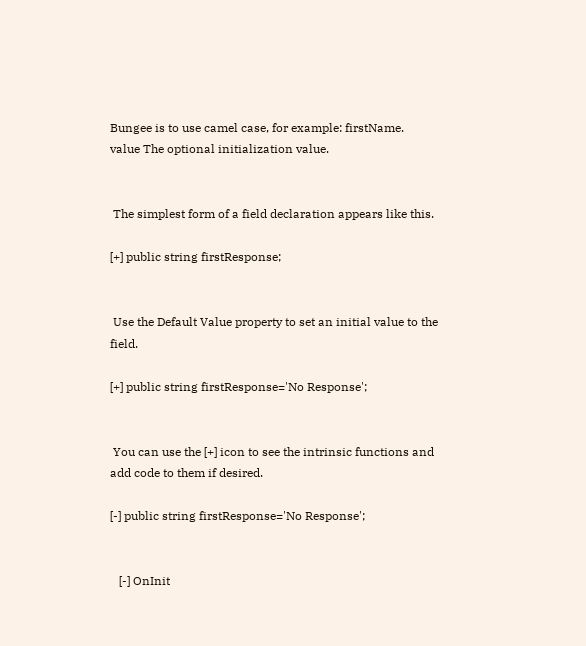Bungee is to use camel case, for example: firstName.
value The optional initialization value.


 The simplest form of a field declaration appears like this.

[+] public string firstResponse;


 Use the Default Value property to set an initial value to the field.

[+] public string firstResponse='No Response';


 You can use the [+] icon to see the intrinsic functions and add code to them if desired.

[-] public string firstResponse='No Response';


   [-] OnInit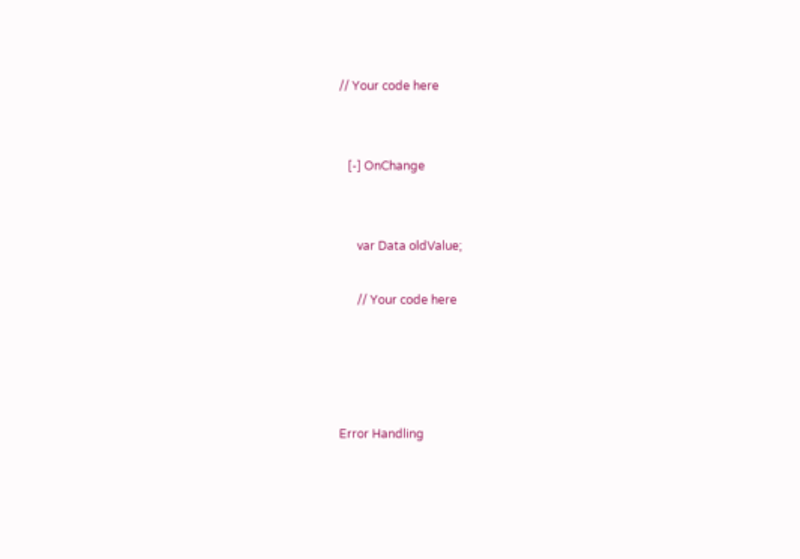// Your code here


   [-] OnChange


      var Data oldValue;

      // Your code here




Error Handling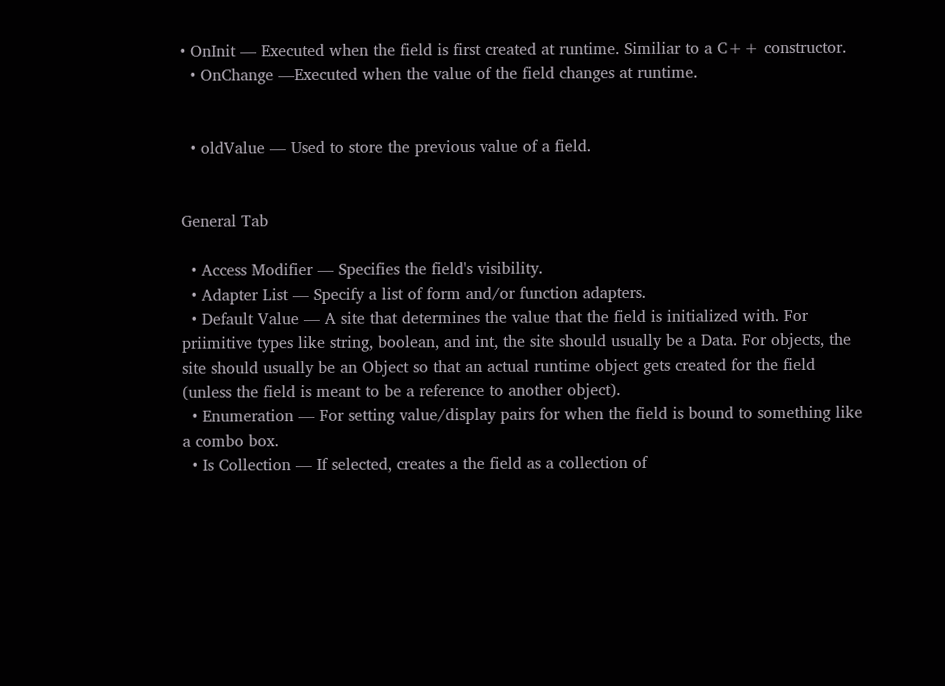• OnInit — Executed when the field is first created at runtime. Similiar to a C++ constructor.
  • OnChange —Executed when the value of the field changes at runtime.


  • oldValue — Used to store the previous value of a field.


General Tab

  • Access Modifier — Specifies the field's visibility.
  • Adapter List — Specify a list of form and/or function adapters.
  • Default Value — A site that determines the value that the field is initialized with. For priimitive types like string, boolean, and int, the site should usually be a Data. For objects, the site should usually be an Object so that an actual runtime object gets created for the field (unless the field is meant to be a reference to another object).
  • Enumeration — For setting value/display pairs for when the field is bound to something like a combo box.
  • Is Collection — If selected, creates a the field as a collection of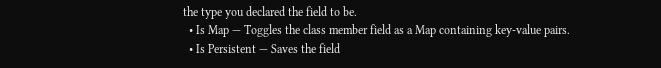the type you declared the field to be.
  • Is Map — Toggles the class member field as a Map containing key-value pairs.
  • Is Persistent — Saves the field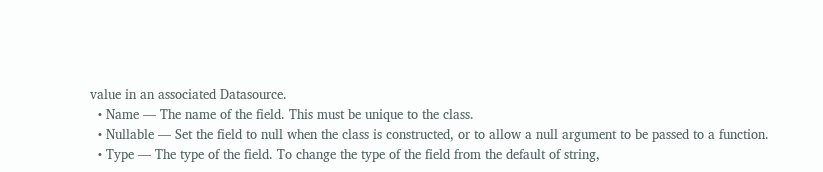value in an associated Datasource.
  • Name — The name of the field. This must be unique to the class.
  • Nullable — Set the field to null when the class is constructed, or to allow a null argument to be passed to a function.
  • Type — The type of the field. To change the type of the field from the default of string,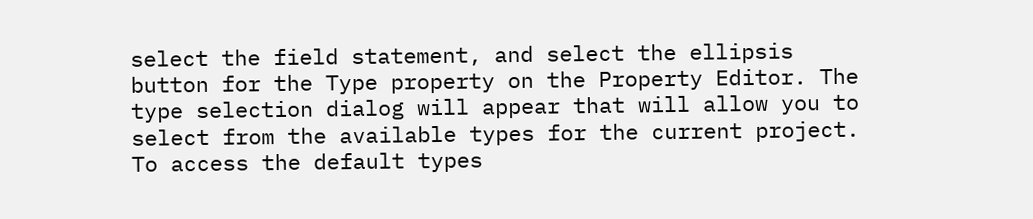select the field statement, and select the ellipsis button for the Type property on the Property Editor. The type selection dialog will appear that will allow you to select from the available types for the current project. To access the default types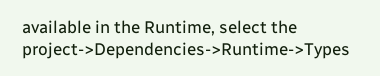available in the Runtime, select the project->Dependencies->Runtime->Types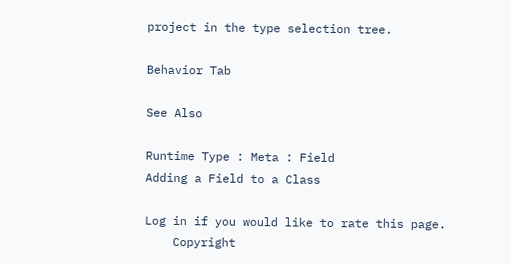project in the type selection tree.

Behavior Tab

See Also

Runtime Type : Meta : Field
Adding a Field to a Class

Log in if you would like to rate this page.
    Copyright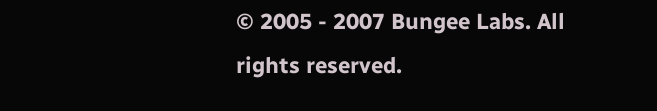© 2005 - 2007 Bungee Labs. All rights reserved.